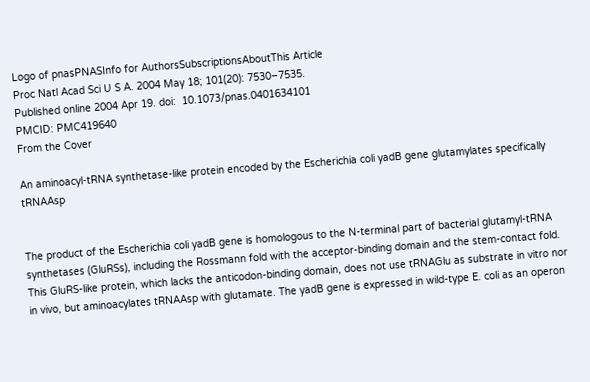Logo of pnasPNASInfo for AuthorsSubscriptionsAboutThis Article
Proc Natl Acad Sci U S A. 2004 May 18; 101(20): 7530–7535.
Published online 2004 Apr 19. doi:  10.1073/pnas.0401634101
PMCID: PMC419640
From the Cover

An aminoacyl-tRNA synthetase-like protein encoded by the Escherichia coli yadB gene glutamylates specifically tRNAAsp


The product of the Escherichia coli yadB gene is homologous to the N-terminal part of bacterial glutamyl-tRNA synthetases (GluRSs), including the Rossmann fold with the acceptor-binding domain and the stem-contact fold. This GluRS-like protein, which lacks the anticodon-binding domain, does not use tRNAGlu as substrate in vitro nor in vivo, but aminoacylates tRNAAsp with glutamate. The yadB gene is expressed in wild-type E. coli as an operon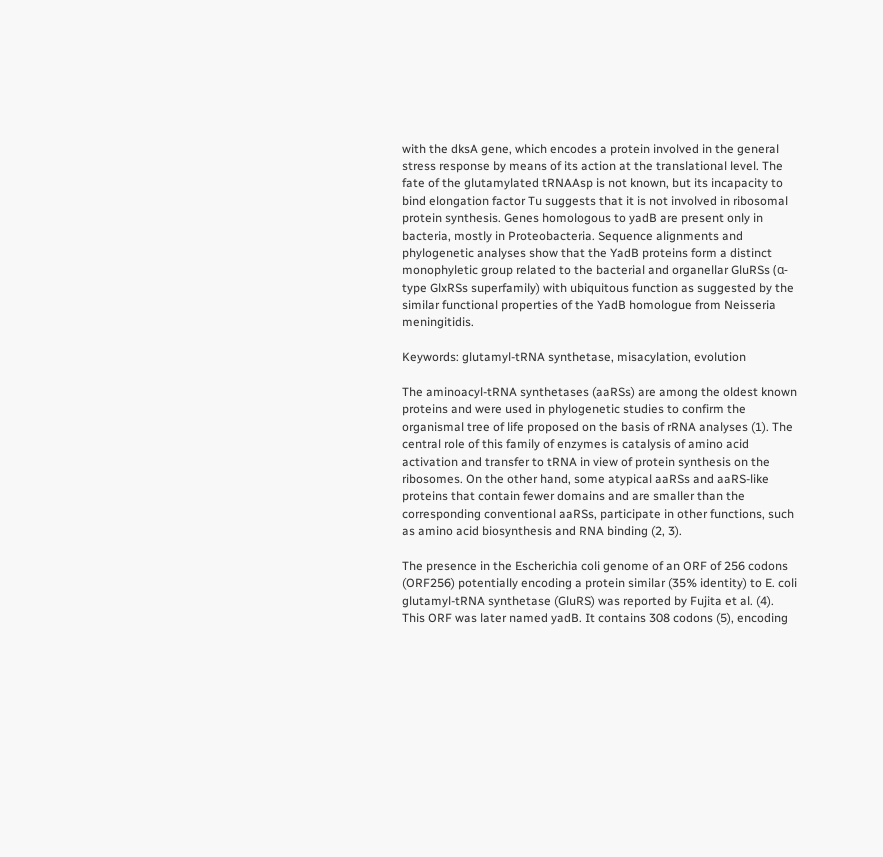with the dksA gene, which encodes a protein involved in the general stress response by means of its action at the translational level. The fate of the glutamylated tRNAAsp is not known, but its incapacity to bind elongation factor Tu suggests that it is not involved in ribosomal protein synthesis. Genes homologous to yadB are present only in bacteria, mostly in Proteobacteria. Sequence alignments and phylogenetic analyses show that the YadB proteins form a distinct monophyletic group related to the bacterial and organellar GluRSs (α-type GlxRSs superfamily) with ubiquitous function as suggested by the similar functional properties of the YadB homologue from Neisseria meningitidis.

Keywords: glutamyl-tRNA synthetase, misacylation, evolution

The aminoacyl-tRNA synthetases (aaRSs) are among the oldest known proteins and were used in phylogenetic studies to confirm the organismal tree of life proposed on the basis of rRNA analyses (1). The central role of this family of enzymes is catalysis of amino acid activation and transfer to tRNA in view of protein synthesis on the ribosomes. On the other hand, some atypical aaRSs and aaRS-like proteins that contain fewer domains and are smaller than the corresponding conventional aaRSs, participate in other functions, such as amino acid biosynthesis and RNA binding (2, 3).

The presence in the Escherichia coli genome of an ORF of 256 codons (ORF256) potentially encoding a protein similar (35% identity) to E. coli glutamyl-tRNA synthetase (GluRS) was reported by Fujita et al. (4). This ORF was later named yadB. It contains 308 codons (5), encoding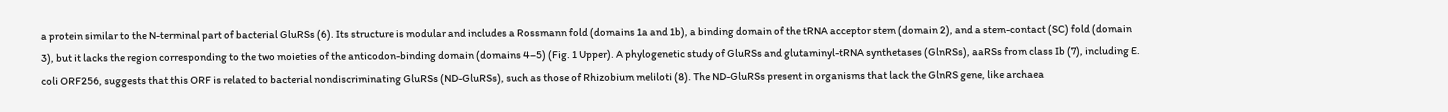a protein similar to the N-terminal part of bacterial GluRSs (6). Its structure is modular and includes a Rossmann fold (domains 1a and 1b), a binding domain of the tRNA acceptor stem (domain 2), and a stem-contact (SC) fold (domain 3), but it lacks the region corresponding to the two moieties of the anticodon-binding domain (domains 4–5) (Fig. 1 Upper). A phylogenetic study of GluRSs and glutaminyl-tRNA synthetases (GlnRSs), aaRSs from class Ib (7), including E. coli ORF256, suggests that this ORF is related to bacterial nondiscriminating GluRSs (ND-GluRSs), such as those of Rhizobium meliloti (8). The ND-GluRSs present in organisms that lack the GlnRS gene, like archaea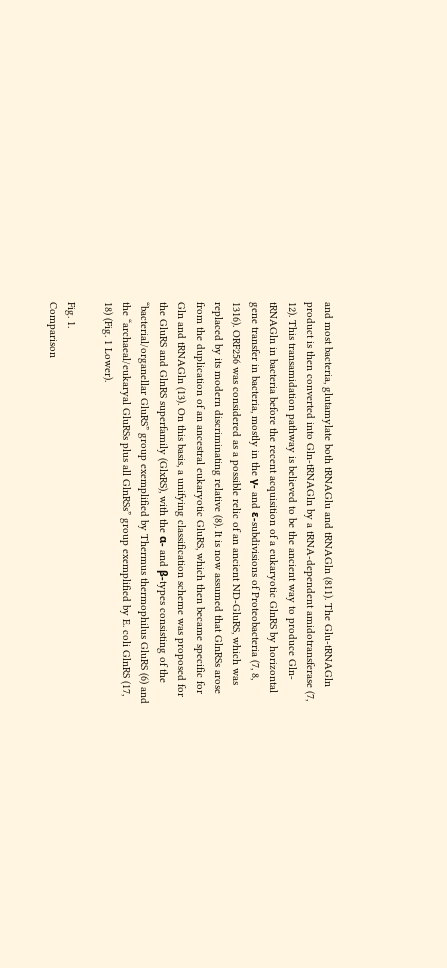and most bacteria, glutamylate both tRNAGlu and tRNAGln (811). The Glu-tRNAGln product is then converted into Gln-tRNAGln by a tRNA-dependent amidotransferase (7, 12). This transamidation pathway is believed to be the ancient way to produce Gln-tRNAGln in bacteria before the recent acquisition of a eukaryotic GlnRS by horizontal gene transfer in bacteria, mostly in the γ- and ε-subdivisions of Proteobacteria (7, 8, 1316). ORF256 was considered as a possible relic of an ancient ND-GluRS, which was replaced by its modern discriminating relative (8). It is now assumed that GlnRSs arose from the duplication of an ancestral eukaryotic GluRS, which then became specific for Gln and tRNAGln (13). On this basis, a unifying classification scheme was proposed for the GluRS and GlnRS superfamily (GlxRS), with the α- and β-types consisting of the “bacterial/organellar GluRS” group exemplified by Thermus thermophilus GluRS (6) and the “archaeal/eukaryal GluRSs plus all GlnRSs” group exemplified by E. coli GlnRS (17, 18) (Fig. 1 Lower).

Fig. 1.
Comparison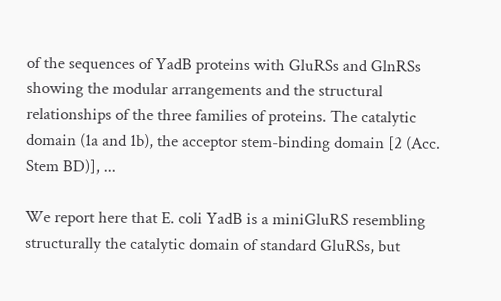of the sequences of YadB proteins with GluRSs and GlnRSs showing the modular arrangements and the structural relationships of the three families of proteins. The catalytic domain (1a and 1b), the acceptor stem-binding domain [2 (Acc. Stem BD)], ...

We report here that E. coli YadB is a miniGluRS resembling structurally the catalytic domain of standard GluRSs, but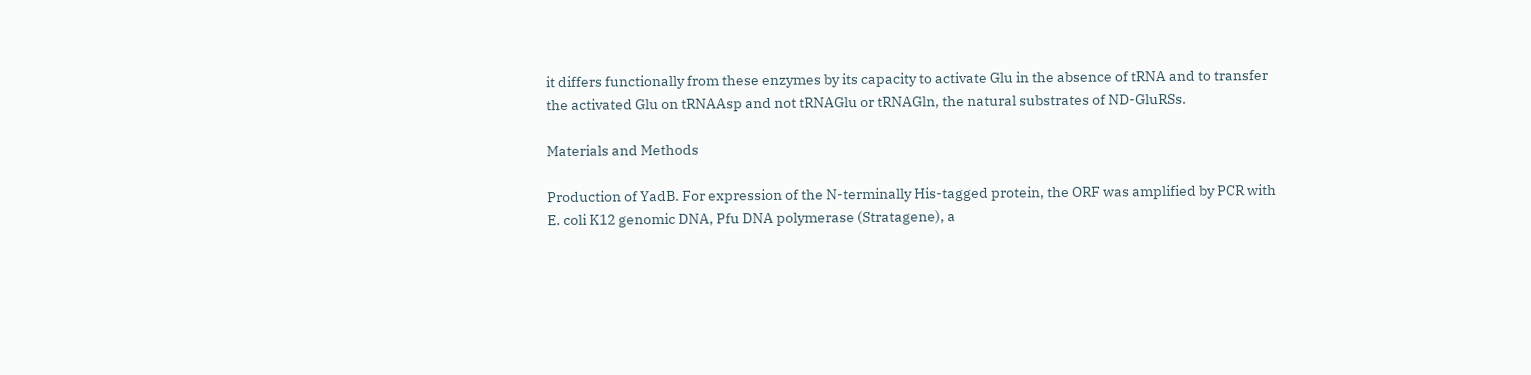it differs functionally from these enzymes by its capacity to activate Glu in the absence of tRNA and to transfer the activated Glu on tRNAAsp and not tRNAGlu or tRNAGln, the natural substrates of ND-GluRSs.

Materials and Methods

Production of YadB. For expression of the N-terminally His-tagged protein, the ORF was amplified by PCR with E. coli K12 genomic DNA, Pfu DNA polymerase (Stratagene), a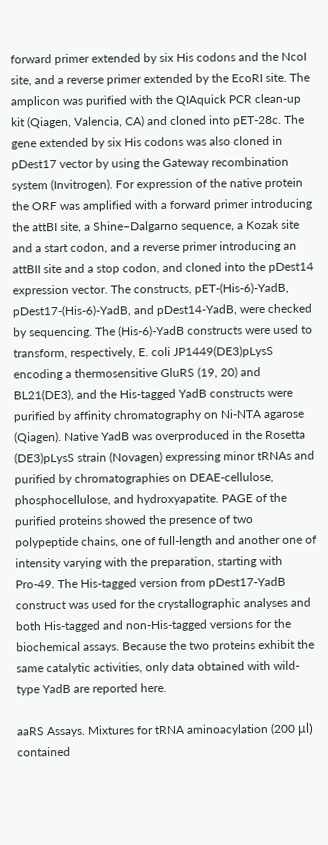forward primer extended by six His codons and the NcoI site, and a reverse primer extended by the EcoRI site. The amplicon was purified with the QIAquick PCR clean-up kit (Qiagen, Valencia, CA) and cloned into pET-28c. The gene extended by six His codons was also cloned in pDest17 vector by using the Gateway recombination system (Invitrogen). For expression of the native protein the ORF was amplified with a forward primer introducing the attBI site, a Shine–Dalgarno sequence, a Kozak site and a start codon, and a reverse primer introducing an attBII site and a stop codon, and cloned into the pDest14 expression vector. The constructs, pET-(His-6)-YadB, pDest17-(His-6)-YadB, and pDest14-YadB, were checked by sequencing. The (His-6)-YadB constructs were used to transform, respectively, E. coli JP1449(DE3)pLysS encoding a thermosensitive GluRS (19, 20) and BL21(DE3), and the His-tagged YadB constructs were purified by affinity chromatography on Ni-NTA agarose (Qiagen). Native YadB was overproduced in the Rosetta (DE3)pLysS strain (Novagen) expressing minor tRNAs and purified by chromatographies on DEAE-cellulose, phosphocellulose, and hydroxyapatite. PAGE of the purified proteins showed the presence of two polypeptide chains, one of full-length and another one of intensity varying with the preparation, starting with Pro-49. The His-tagged version from pDest17-YadB construct was used for the crystallographic analyses and both His-tagged and non-His-tagged versions for the biochemical assays. Because the two proteins exhibit the same catalytic activities, only data obtained with wild-type YadB are reported here.

aaRS Assays. Mixtures for tRNA aminoacylation (200 μl) contained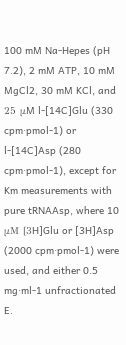100 mM Na-Hepes (pH 7.2), 2 mM ATP, 10 mM MgCl2, 30 mM KCl, and 25 μM l-[14C]Glu (330 cpm·pmol-1) or l-[14C]Asp (280 cpm·pmol-1), except for Km measurements with pure tRNAAsp, where 10 μM [3H]Glu or [3H]Asp (2000 cpm·pmol-1) were used, and either 0.5 mg·ml-1 unfractionated E.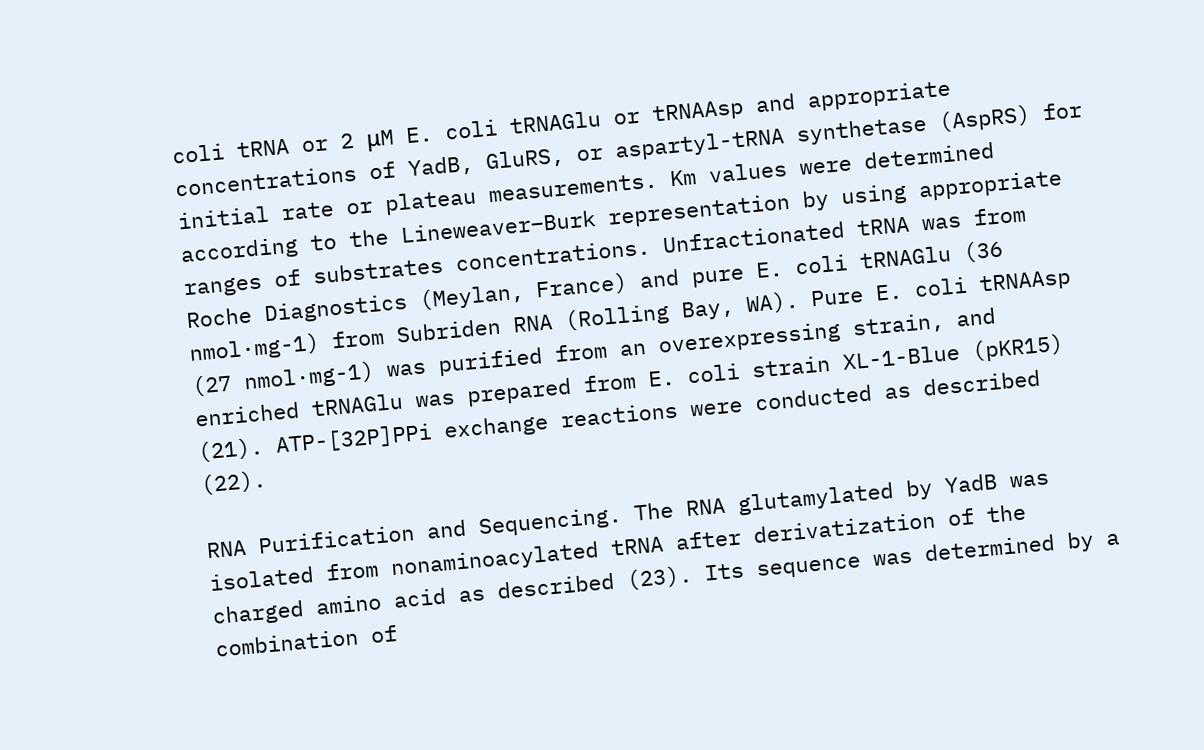coli tRNA or 2 μM E. coli tRNAGlu or tRNAAsp and appropriate concentrations of YadB, GluRS, or aspartyl-tRNA synthetase (AspRS) for initial rate or plateau measurements. Km values were determined according to the Lineweaver–Burk representation by using appropriate ranges of substrates concentrations. Unfractionated tRNA was from Roche Diagnostics (Meylan, France) and pure E. coli tRNAGlu (36 nmol·mg-1) from Subriden RNA (Rolling Bay, WA). Pure E. coli tRNAAsp (27 nmol·mg-1) was purified from an overexpressing strain, and enriched tRNAGlu was prepared from E. coli strain XL-1-Blue (pKR15) (21). ATP-[32P]PPi exchange reactions were conducted as described (22).

RNA Purification and Sequencing. The RNA glutamylated by YadB was isolated from nonaminoacylated tRNA after derivatization of the charged amino acid as described (23). Its sequence was determined by a combination of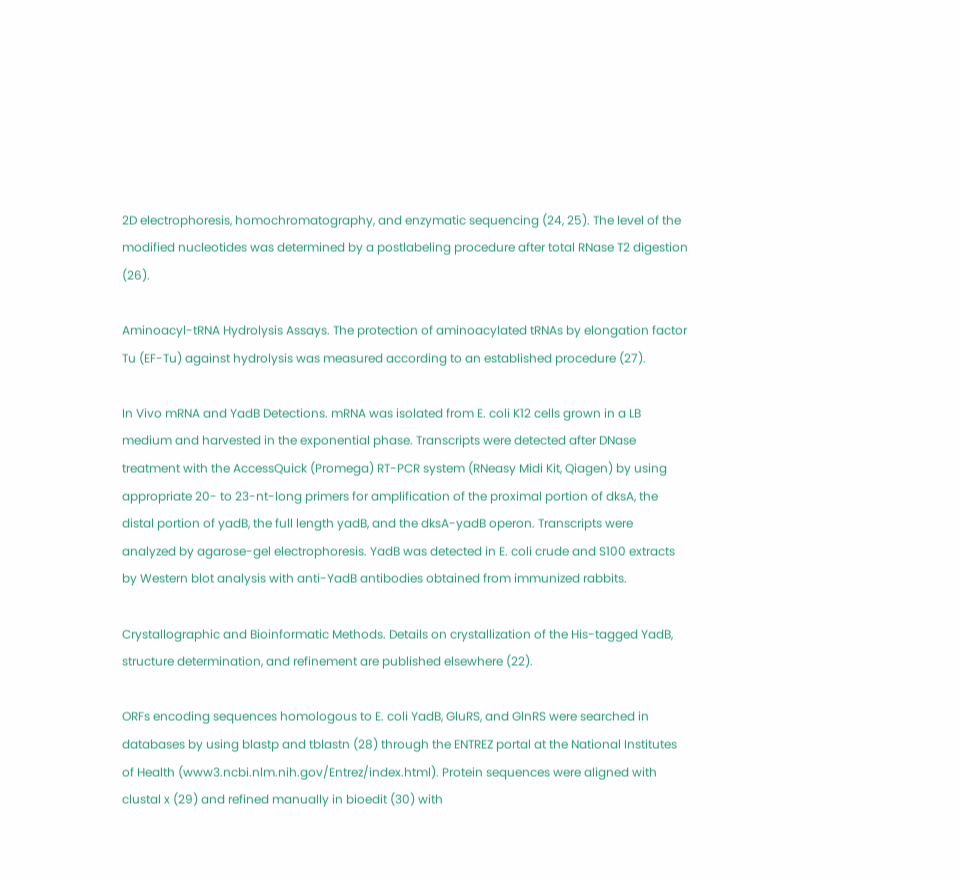2D electrophoresis, homochromatography, and enzymatic sequencing (24, 25). The level of the modified nucleotides was determined by a postlabeling procedure after total RNase T2 digestion (26).

Aminoacyl-tRNA Hydrolysis Assays. The protection of aminoacylated tRNAs by elongation factor Tu (EF-Tu) against hydrolysis was measured according to an established procedure (27).

In Vivo mRNA and YadB Detections. mRNA was isolated from E. coli K12 cells grown in a LB medium and harvested in the exponential phase. Transcripts were detected after DNase treatment with the AccessQuick (Promega) RT-PCR system (RNeasy Midi Kit, Qiagen) by using appropriate 20- to 23-nt-long primers for amplification of the proximal portion of dksA, the distal portion of yadB, the full length yadB, and the dksA-yadB operon. Transcripts were analyzed by agarose-gel electrophoresis. YadB was detected in E. coli crude and S100 extracts by Western blot analysis with anti-YadB antibodies obtained from immunized rabbits.

Crystallographic and Bioinformatic Methods. Details on crystallization of the His-tagged YadB, structure determination, and refinement are published elsewhere (22).

ORFs encoding sequences homologous to E. coli YadB, GluRS, and GlnRS were searched in databases by using blastp and tblastn (28) through the ENTREZ portal at the National Institutes of Health (www3.ncbi.nlm.nih.gov/Entrez/index.html). Protein sequences were aligned with clustal x (29) and refined manually in bioedit (30) with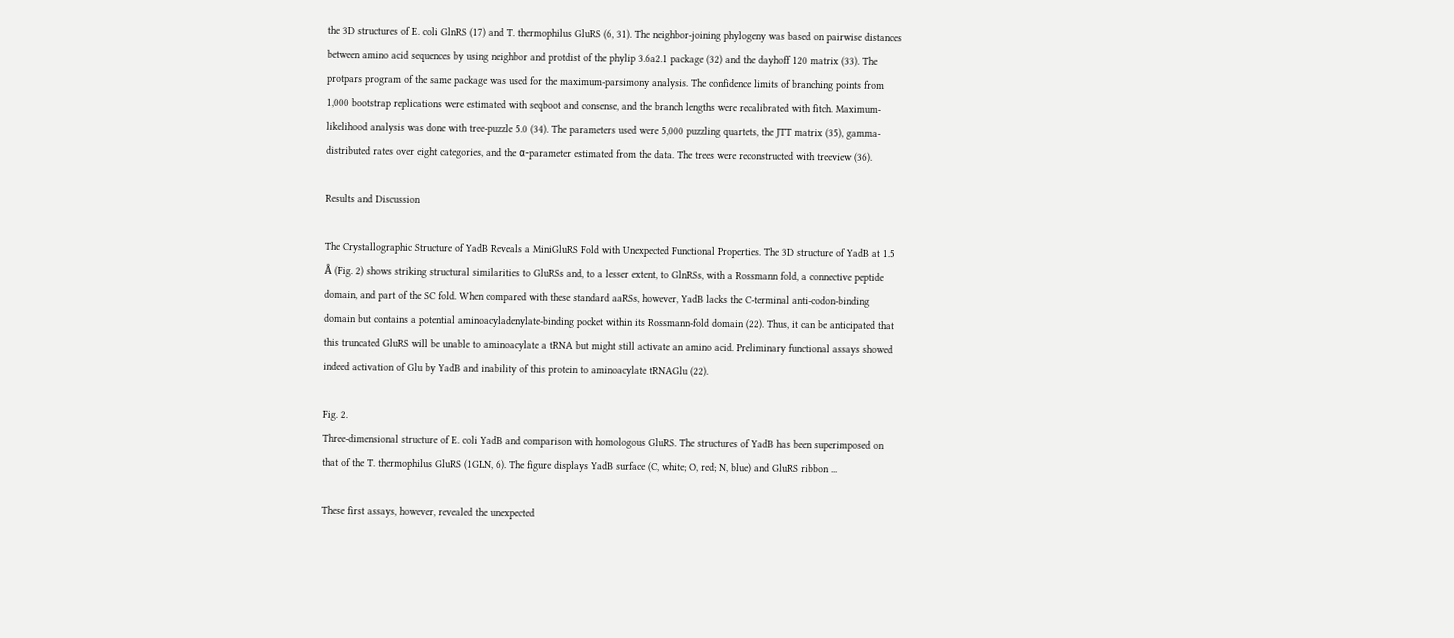the 3D structures of E. coli GlnRS (17) and T. thermophilus GluRS (6, 31). The neighbor-joining phylogeny was based on pairwise distances between amino acid sequences by using neighbor and protdist of the phylip 3.6a2.1 package (32) and the dayhoff 120 matrix (33). The protpars program of the same package was used for the maximum-parsimony analysis. The confidence limits of branching points from 1,000 bootstrap replications were estimated with seqboot and consense, and the branch lengths were recalibrated with fitch. Maximum-likelihood analysis was done with tree-puzzle 5.0 (34). The parameters used were 5,000 puzzling quartets, the JTT matrix (35), gamma-distributed rates over eight categories, and the α-parameter estimated from the data. The trees were reconstructed with treeview (36).

Results and Discussion

The Crystallographic Structure of YadB Reveals a MiniGluRS Fold with Unexpected Functional Properties. The 3D structure of YadB at 1.5 Å (Fig. 2) shows striking structural similarities to GluRSs and, to a lesser extent, to GlnRSs, with a Rossmann fold, a connective peptide domain, and part of the SC fold. When compared with these standard aaRSs, however, YadB lacks the C-terminal anti-codon-binding domain but contains a potential aminoacyladenylate-binding pocket within its Rossmann-fold domain (22). Thus, it can be anticipated that this truncated GluRS will be unable to aminoacylate a tRNA but might still activate an amino acid. Preliminary functional assays showed indeed activation of Glu by YadB and inability of this protein to aminoacylate tRNAGlu (22).

Fig. 2.
Three-dimensional structure of E. coli YadB and comparison with homologous GluRS. The structures of YadB has been superimposed on that of the T. thermophilus GluRS (1GLN, 6). The figure displays YadB surface (C, white; O, red; N, blue) and GluRS ribbon ...

These first assays, however, revealed the unexpected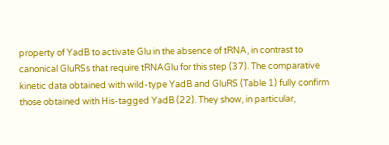property of YadB to activate Glu in the absence of tRNA, in contrast to canonical GluRSs that require tRNAGlu for this step (37). The comparative kinetic data obtained with wild-type YadB and GluRS (Table 1) fully confirm those obtained with His-tagged YadB (22). They show, in particular,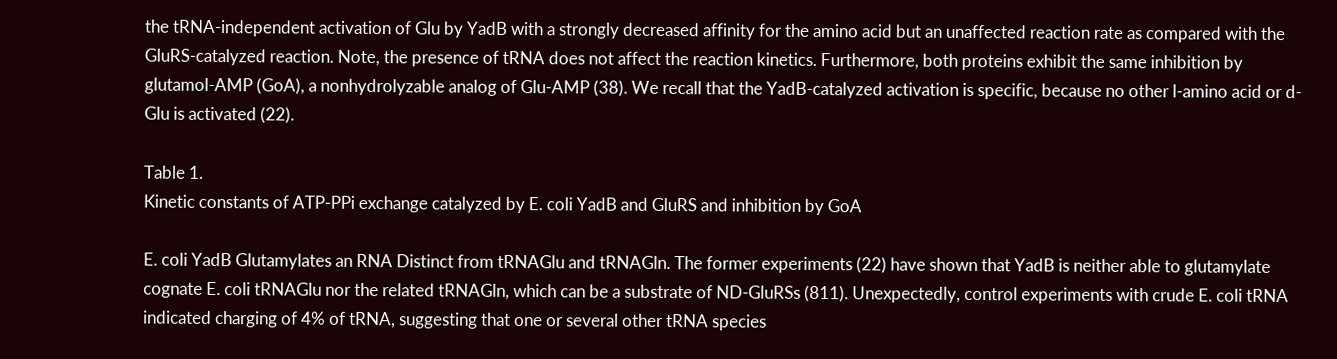the tRNA-independent activation of Glu by YadB with a strongly decreased affinity for the amino acid but an unaffected reaction rate as compared with the GluRS-catalyzed reaction. Note, the presence of tRNA does not affect the reaction kinetics. Furthermore, both proteins exhibit the same inhibition by glutamol-AMP (GoA), a nonhydrolyzable analog of Glu-AMP (38). We recall that the YadB-catalyzed activation is specific, because no other l-amino acid or d-Glu is activated (22).

Table 1.
Kinetic constants of ATP-PPi exchange catalyzed by E. coli YadB and GluRS and inhibition by GoA

E. coli YadB Glutamylates an RNA Distinct from tRNAGlu and tRNAGln. The former experiments (22) have shown that YadB is neither able to glutamylate cognate E. coli tRNAGlu nor the related tRNAGln, which can be a substrate of ND-GluRSs (811). Unexpectedly, control experiments with crude E. coli tRNA indicated charging of 4% of tRNA, suggesting that one or several other tRNA species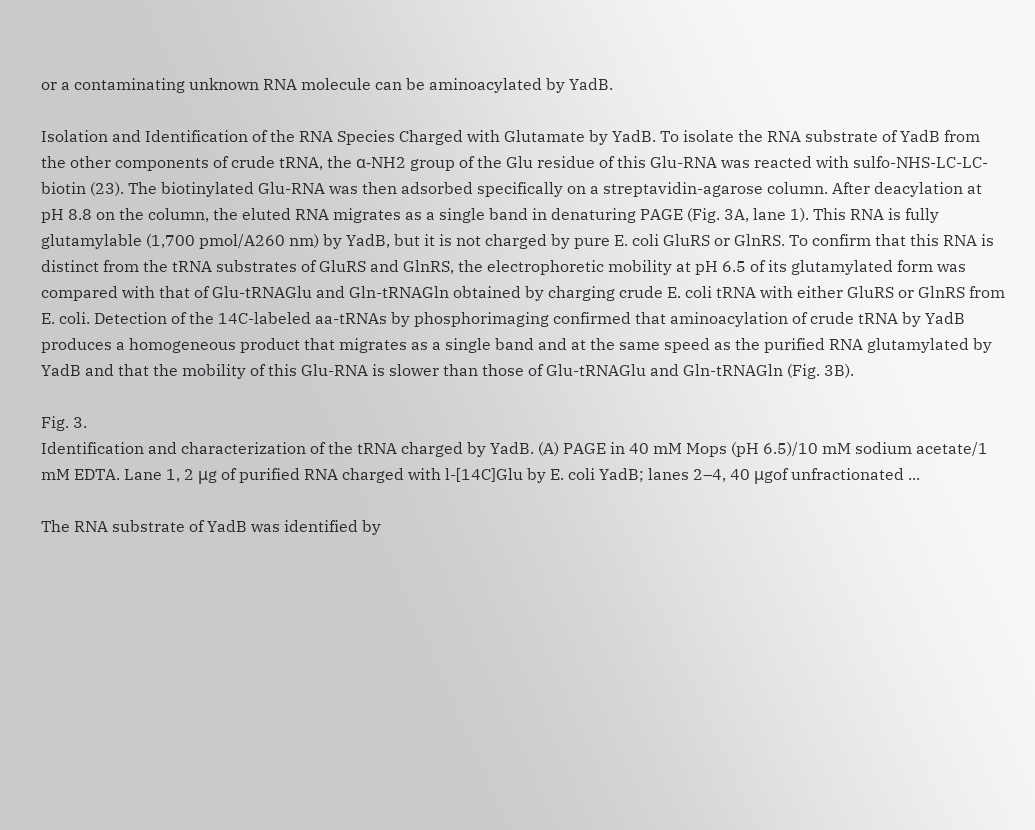or a contaminating unknown RNA molecule can be aminoacylated by YadB.

Isolation and Identification of the RNA Species Charged with Glutamate by YadB. To isolate the RNA substrate of YadB from the other components of crude tRNA, the α-NH2 group of the Glu residue of this Glu-RNA was reacted with sulfo-NHS-LC-LC-biotin (23). The biotinylated Glu-RNA was then adsorbed specifically on a streptavidin-agarose column. After deacylation at pH 8.8 on the column, the eluted RNA migrates as a single band in denaturing PAGE (Fig. 3A, lane 1). This RNA is fully glutamylable (1,700 pmol/A260 nm) by YadB, but it is not charged by pure E. coli GluRS or GlnRS. To confirm that this RNA is distinct from the tRNA substrates of GluRS and GlnRS, the electrophoretic mobility at pH 6.5 of its glutamylated form was compared with that of Glu-tRNAGlu and Gln-tRNAGln obtained by charging crude E. coli tRNA with either GluRS or GlnRS from E. coli. Detection of the 14C-labeled aa-tRNAs by phosphorimaging confirmed that aminoacylation of crude tRNA by YadB produces a homogeneous product that migrates as a single band and at the same speed as the purified RNA glutamylated by YadB and that the mobility of this Glu-RNA is slower than those of Glu-tRNAGlu and Gln-tRNAGln (Fig. 3B).

Fig. 3.
Identification and characterization of the tRNA charged by YadB. (A) PAGE in 40 mM Mops (pH 6.5)/10 mM sodium acetate/1 mM EDTA. Lane 1, 2 μg of purified RNA charged with l-[14C]Glu by E. coli YadB; lanes 2–4, 40 μgof unfractionated ...

The RNA substrate of YadB was identified by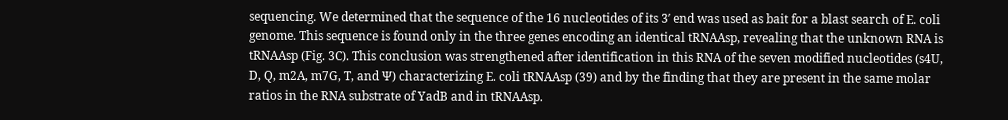sequencing. We determined that the sequence of the 16 nucleotides of its 3′ end was used as bait for a blast search of E. coli genome. This sequence is found only in the three genes encoding an identical tRNAAsp, revealing that the unknown RNA is tRNAAsp (Fig. 3C). This conclusion was strengthened after identification in this RNA of the seven modified nucleotides (s4U, D, Q, m2A, m7G, T, and Ψ) characterizing E. coli tRNAAsp (39) and by the finding that they are present in the same molar ratios in the RNA substrate of YadB and in tRNAAsp.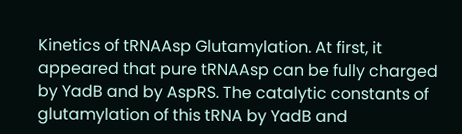Kinetics of tRNAAsp Glutamylation. At first, it appeared that pure tRNAAsp can be fully charged by YadB and by AspRS. The catalytic constants of glutamylation of this tRNA by YadB and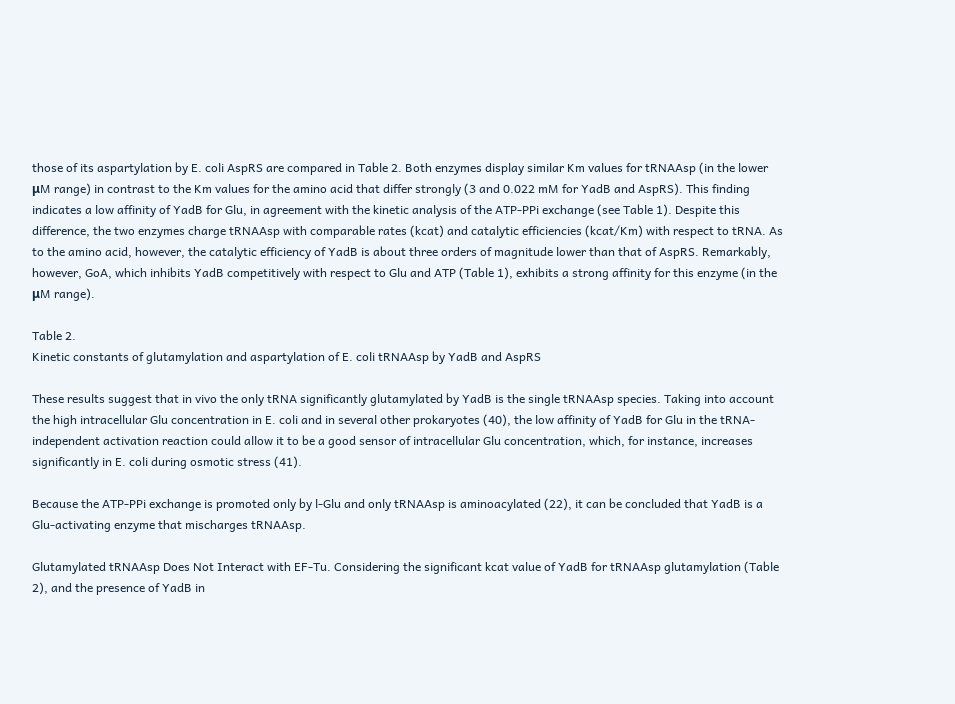those of its aspartylation by E. coli AspRS are compared in Table 2. Both enzymes display similar Km values for tRNAAsp (in the lower μM range) in contrast to the Km values for the amino acid that differ strongly (3 and 0.022 mM for YadB and AspRS). This finding indicates a low affinity of YadB for Glu, in agreement with the kinetic analysis of the ATP-PPi exchange (see Table 1). Despite this difference, the two enzymes charge tRNAAsp with comparable rates (kcat) and catalytic efficiencies (kcat/Km) with respect to tRNA. As to the amino acid, however, the catalytic efficiency of YadB is about three orders of magnitude lower than that of AspRS. Remarkably, however, GoA, which inhibits YadB competitively with respect to Glu and ATP (Table 1), exhibits a strong affinity for this enzyme (in the μM range).

Table 2.
Kinetic constants of glutamylation and aspartylation of E. coli tRNAAsp by YadB and AspRS

These results suggest that in vivo the only tRNA significantly glutamylated by YadB is the single tRNAAsp species. Taking into account the high intracellular Glu concentration in E. coli and in several other prokaryotes (40), the low affinity of YadB for Glu in the tRNA-independent activation reaction could allow it to be a good sensor of intracellular Glu concentration, which, for instance, increases significantly in E. coli during osmotic stress (41).

Because the ATP-PPi exchange is promoted only by l-Glu and only tRNAAsp is aminoacylated (22), it can be concluded that YadB is a Glu-activating enzyme that mischarges tRNAAsp.

Glutamylated tRNAAsp Does Not Interact with EF-Tu. Considering the significant kcat value of YadB for tRNAAsp glutamylation (Table 2), and the presence of YadB in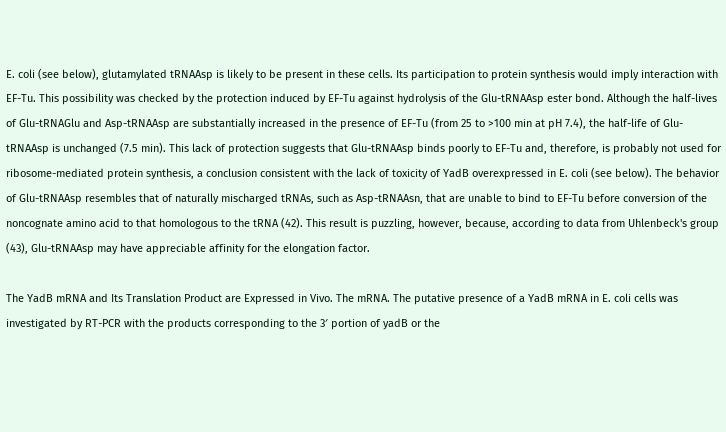E. coli (see below), glutamylated tRNAAsp is likely to be present in these cells. Its participation to protein synthesis would imply interaction with EF-Tu. This possibility was checked by the protection induced by EF-Tu against hydrolysis of the Glu-tRNAAsp ester bond. Although the half-lives of Glu-tRNAGlu and Asp-tRNAAsp are substantially increased in the presence of EF-Tu (from 25 to >100 min at pH 7.4), the half-life of Glu-tRNAAsp is unchanged (7.5 min). This lack of protection suggests that Glu-tRNAAsp binds poorly to EF-Tu and, therefore, is probably not used for ribosome-mediated protein synthesis, a conclusion consistent with the lack of toxicity of YadB overexpressed in E. coli (see below). The behavior of Glu-tRNAAsp resembles that of naturally mischarged tRNAs, such as Asp-tRNAAsn, that are unable to bind to EF-Tu before conversion of the noncognate amino acid to that homologous to the tRNA (42). This result is puzzling, however, because, according to data from Uhlenbeck's group (43), Glu-tRNAAsp may have appreciable affinity for the elongation factor.

The YadB mRNA and Its Translation Product are Expressed in Vivo. The mRNA. The putative presence of a YadB mRNA in E. coli cells was investigated by RT-PCR with the products corresponding to the 3′ portion of yadB or the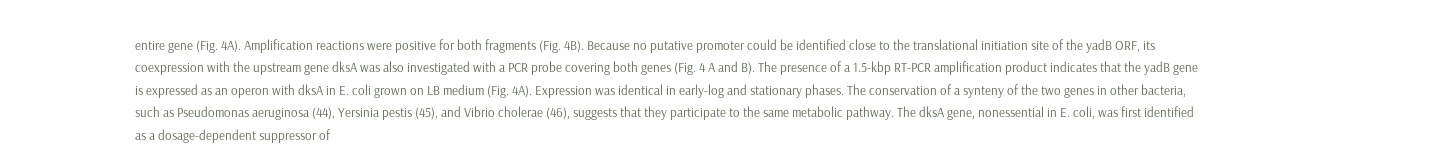entire gene (Fig. 4A). Amplification reactions were positive for both fragments (Fig. 4B). Because no putative promoter could be identified close to the translational initiation site of the yadB ORF, its coexpression with the upstream gene dksA was also investigated with a PCR probe covering both genes (Fig. 4 A and B). The presence of a 1.5-kbp RT-PCR amplification product indicates that the yadB gene is expressed as an operon with dksA in E. coli grown on LB medium (Fig. 4A). Expression was identical in early-log and stationary phases. The conservation of a synteny of the two genes in other bacteria, such as Pseudomonas aeruginosa (44), Yersinia pestis (45), and Vibrio cholerae (46), suggests that they participate to the same metabolic pathway. The dksA gene, nonessential in E. coli, was first identified as a dosage-dependent suppressor of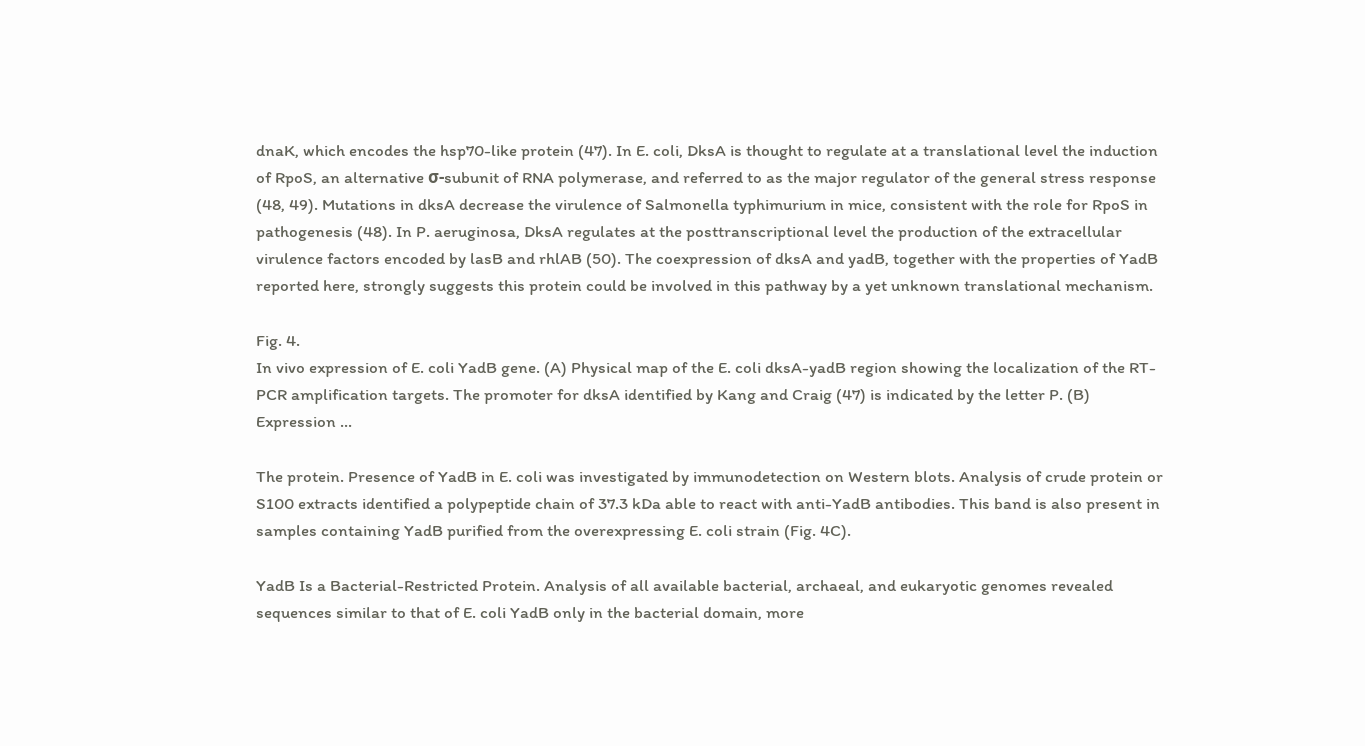dnaK, which encodes the hsp70-like protein (47). In E. coli, DksA is thought to regulate at a translational level the induction of RpoS, an alternative σ-subunit of RNA polymerase, and referred to as the major regulator of the general stress response (48, 49). Mutations in dksA decrease the virulence of Salmonella typhimurium in mice, consistent with the role for RpoS in pathogenesis (48). In P. aeruginosa, DksA regulates at the posttranscriptional level the production of the extracellular virulence factors encoded by lasB and rhlAB (50). The coexpression of dksA and yadB, together with the properties of YadB reported here, strongly suggests this protein could be involved in this pathway by a yet unknown translational mechanism.

Fig. 4.
In vivo expression of E. coli YadB gene. (A) Physical map of the E. coli dksA-yadB region showing the localization of the RT-PCR amplification targets. The promoter for dksA identified by Kang and Craig (47) is indicated by the letter P. (B) Expression ...

The protein. Presence of YadB in E. coli was investigated by immunodetection on Western blots. Analysis of crude protein or S100 extracts identified a polypeptide chain of 37.3 kDa able to react with anti-YadB antibodies. This band is also present in samples containing YadB purified from the overexpressing E. coli strain (Fig. 4C).

YadB Is a Bacterial-Restricted Protein. Analysis of all available bacterial, archaeal, and eukaryotic genomes revealed sequences similar to that of E. coli YadB only in the bacterial domain, more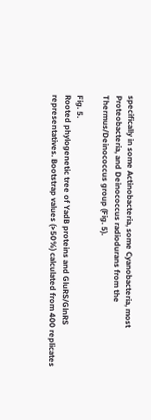specifically in some Actinobacteria, some Cyanobacteria, most Proteobacteria, and Deinococcus radiodurans from the Thermus/Deinococcus group (Fig. 5).

Fig. 5.
Rooted phylogenetic tree of YadB proteins and GluRS/GlnRS representatives. Bootstrap values (>50%) calculated from 400 replicates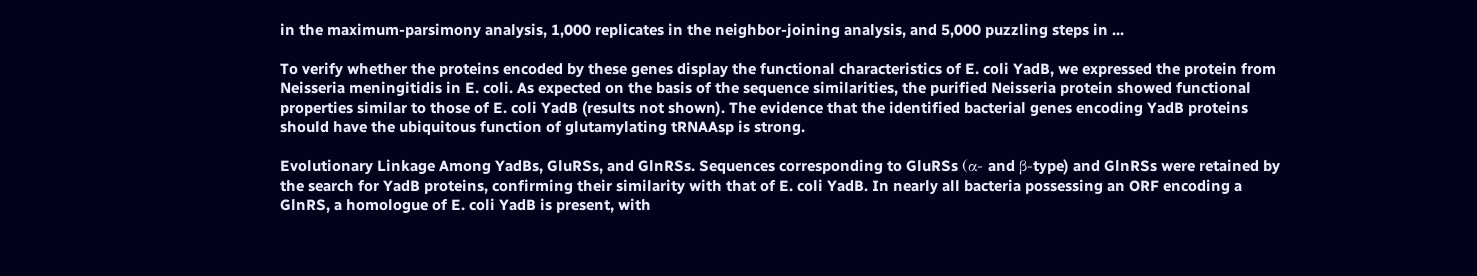in the maximum-parsimony analysis, 1,000 replicates in the neighbor-joining analysis, and 5,000 puzzling steps in ...

To verify whether the proteins encoded by these genes display the functional characteristics of E. coli YadB, we expressed the protein from Neisseria meningitidis in E. coli. As expected on the basis of the sequence similarities, the purified Neisseria protein showed functional properties similar to those of E. coli YadB (results not shown). The evidence that the identified bacterial genes encoding YadB proteins should have the ubiquitous function of glutamylating tRNAAsp is strong.

Evolutionary Linkage Among YadBs, GluRSs, and GlnRSs. Sequences corresponding to GluRSs (α- and β-type) and GlnRSs were retained by the search for YadB proteins, confirming their similarity with that of E. coli YadB. In nearly all bacteria possessing an ORF encoding a GlnRS, a homologue of E. coli YadB is present, with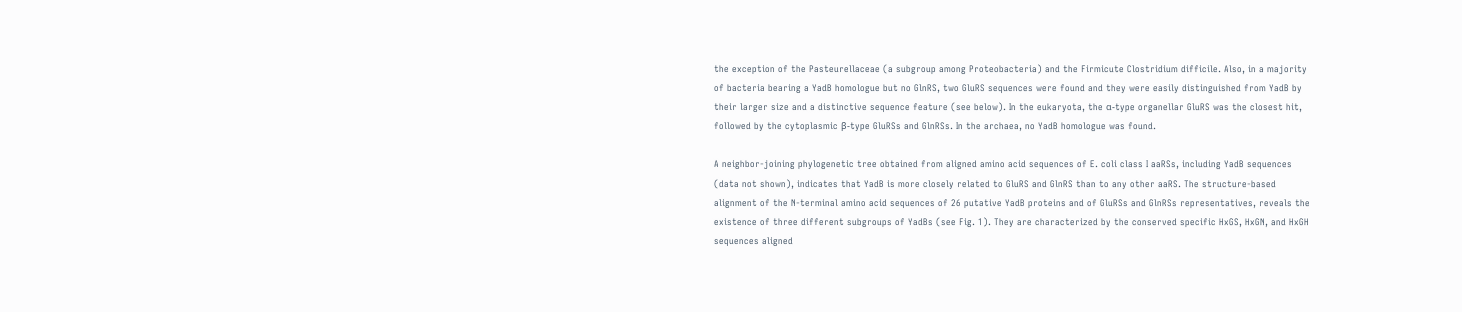the exception of the Pasteurellaceae (a subgroup among Proteobacteria) and the Firmicute Clostridium difficile. Also, in a majority of bacteria bearing a YadB homologue but no GlnRS, two GluRS sequences were found and they were easily distinguished from YadB by their larger size and a distinctive sequence feature (see below). In the eukaryota, the α-type organellar GluRS was the closest hit, followed by the cytoplasmic β-type GluRSs and GlnRSs. In the archaea, no YadB homologue was found.

A neighbor-joining phylogenetic tree obtained from aligned amino acid sequences of E. coli class I aaRSs, including YadB sequences (data not shown), indicates that YadB is more closely related to GluRS and GlnRS than to any other aaRS. The structure-based alignment of the N-terminal amino acid sequences of 26 putative YadB proteins and of GluRSs and GlnRSs representatives, reveals the existence of three different subgroups of YadBs (see Fig. 1). They are characterized by the conserved specific HxGS, HxGN, and HxGH sequences aligned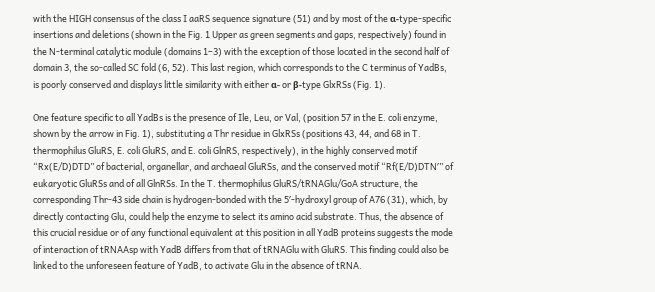with the HIGH consensus of the class I aaRS sequence signature (51) and by most of the α-type-specific insertions and deletions (shown in the Fig. 1 Upper as green segments and gaps, respectively) found in the N-terminal catalytic module (domains 1–3) with the exception of those located in the second half of domain 3, the so-called SC fold (6, 52). This last region, which corresponds to the C terminus of YadBs, is poorly conserved and displays little similarity with either α- or β-type GlxRSs (Fig. 1).

One feature specific to all YadBs is the presence of Ile, Leu, or Val, (position 57 in the E. coli enzyme, shown by the arrow in Fig. 1), substituting a Thr residue in GlxRSs (positions 43, 44, and 68 in T. thermophilus GluRS, E. coli GluRS, and E. coli GlnRS, respectively), in the highly conserved motif “Rx(E/D)DTD” of bacterial, organellar, and archaeal GluRSs, and the conserved motif “Rf(E/D)DTN′” of eukaryotic GluRSs and of all GlnRSs. In the T. thermophilus GluRS/tRNAGlu/GoA structure, the corresponding Thr-43 side chain is hydrogen-bonded with the 5′-hydroxyl group of A76 (31), which, by directly contacting Glu, could help the enzyme to select its amino acid substrate. Thus, the absence of this crucial residue or of any functional equivalent at this position in all YadB proteins suggests the mode of interaction of tRNAAsp with YadB differs from that of tRNAGlu with GluRS. This finding could also be linked to the unforeseen feature of YadB, to activate Glu in the absence of tRNA.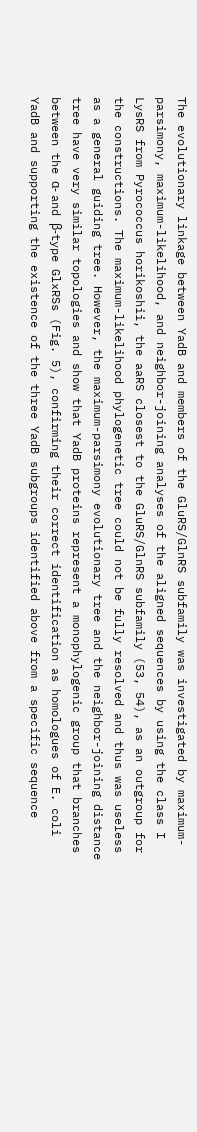The evolutionary linkage between YadB and members of the GluRS/GlnRS subfamily was investigated by maximum-parsimony, maximum-likelihood, and neighbor-joining analyses of the aligned sequences by using the class I LysRS from Pyrococcus horikoshii, the aaRS closest to the GluRS/GlnRS subfamily (53, 54), as an outgroup for the constructions. The maximum-likelihood phylogenetic tree could not be fully resolved and thus was useless as a general guiding tree. However, the maximum-parsimony evolutionary tree and the neighbor-joining distance tree have very similar topologies and show that YadB proteins represent a monophylogenic group that branches between the α- and β-type GlxRSs (Fig. 5), confirming their correct identification as homologues of E. coli YadB and supporting the existence of the three YadB subgroups identified above from a specific sequence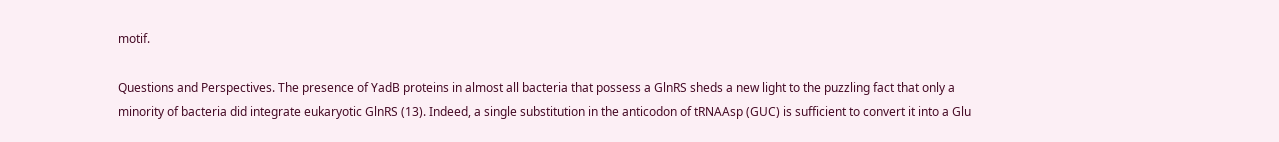motif.

Questions and Perspectives. The presence of YadB proteins in almost all bacteria that possess a GlnRS sheds a new light to the puzzling fact that only a minority of bacteria did integrate eukaryotic GlnRS (13). Indeed, a single substitution in the anticodon of tRNAAsp (GUC) is sufficient to convert it into a Glu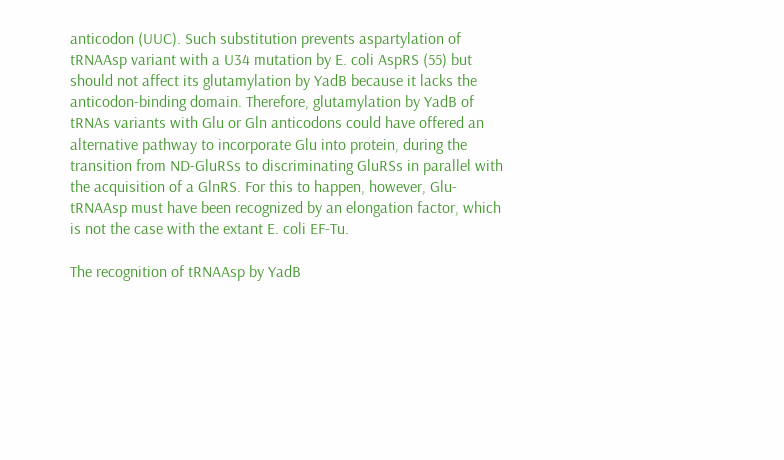anticodon (UUC). Such substitution prevents aspartylation of tRNAAsp variant with a U34 mutation by E. coli AspRS (55) but should not affect its glutamylation by YadB because it lacks the anticodon-binding domain. Therefore, glutamylation by YadB of tRNAs variants with Glu or Gln anticodons could have offered an alternative pathway to incorporate Glu into protein, during the transition from ND-GluRSs to discriminating GluRSs in parallel with the acquisition of a GlnRS. For this to happen, however, Glu-tRNAAsp must have been recognized by an elongation factor, which is not the case with the extant E. coli EF-Tu.

The recognition of tRNAAsp by YadB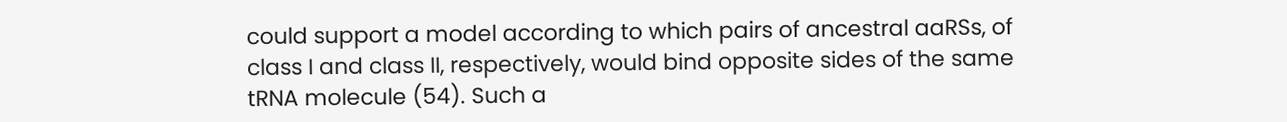could support a model according to which pairs of ancestral aaRSs, of class I and class II, respectively, would bind opposite sides of the same tRNA molecule (54). Such a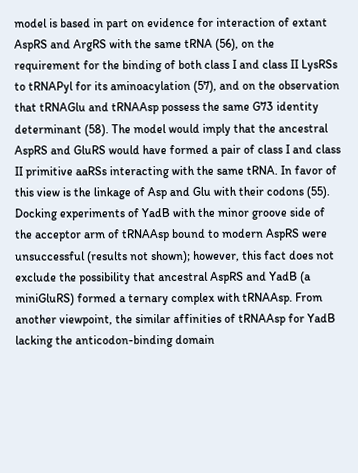model is based in part on evidence for interaction of extant AspRS and ArgRS with the same tRNA (56), on the requirement for the binding of both class I and class II LysRSs to tRNAPyl for its aminoacylation (57), and on the observation that tRNAGlu and tRNAAsp possess the same G73 identity determinant (58). The model would imply that the ancestral AspRS and GluRS would have formed a pair of class I and class II primitive aaRSs interacting with the same tRNA. In favor of this view is the linkage of Asp and Glu with their codons (55). Docking experiments of YadB with the minor groove side of the acceptor arm of tRNAAsp bound to modern AspRS were unsuccessful (results not shown); however, this fact does not exclude the possibility that ancestral AspRS and YadB (a miniGluRS) formed a ternary complex with tRNAAsp. From another viewpoint, the similar affinities of tRNAAsp for YadB lacking the anticodon-binding domain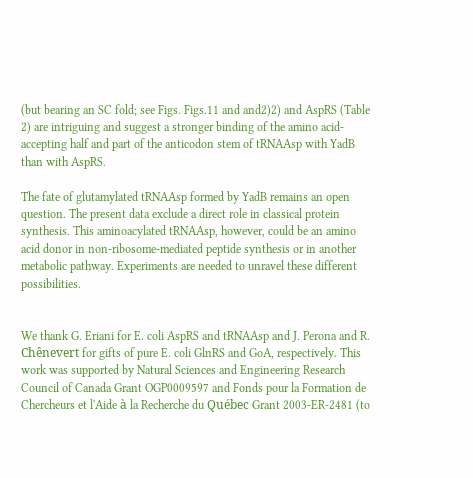(but bearing an SC fold; see Figs. Figs.11 and and2)2) and AspRS (Table 2) are intriguing and suggest a stronger binding of the amino acid-accepting half and part of the anticodon stem of tRNAAsp with YadB than with AspRS.

The fate of glutamylated tRNAAsp formed by YadB remains an open question. The present data exclude a direct role in classical protein synthesis. This aminoacylated tRNAAsp, however, could be an amino acid donor in non-ribosome-mediated peptide synthesis or in another metabolic pathway. Experiments are needed to unravel these different possibilities.


We thank G. Eriani for E. coli AspRS and tRNAAsp and J. Perona and R. Chênevert for gifts of pure E. coli GlnRS and GoA, respectively. This work was supported by Natural Sciences and Engineering Research Council of Canada Grant OGP0009597 and Fonds pour la Formation de Chercheurs et l'Aide à la Recherche du Québec Grant 2003-ER-2481 (to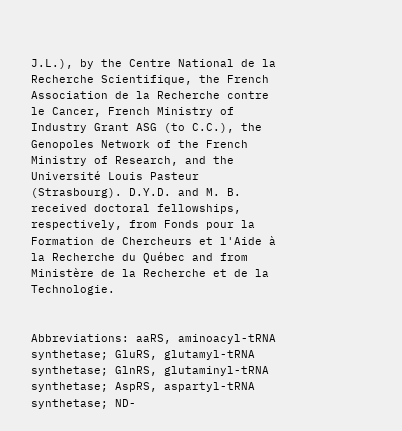J.L.), by the Centre National de la Recherche Scientifique, the French Association de la Recherche contre le Cancer, French Ministry of Industry Grant ASG (to C.C.), the Genopoles Network of the French Ministry of Research, and the Université Louis Pasteur (Strasbourg). D.Y.D. and M. B. received doctoral fellowships, respectively, from Fonds pour la Formation de Chercheurs et l'Aide à la Recherche du Québec and from Ministère de la Recherche et de la Technologie.


Abbreviations: aaRS, aminoacyl-tRNA synthetase; GluRS, glutamyl-tRNA synthetase; GlnRS, glutaminyl-tRNA synthetase; AspRS, aspartyl-tRNA synthetase; ND-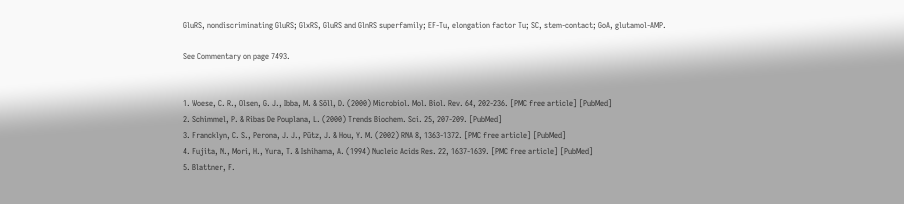GluRS, nondiscriminating GluRS; GlxRS, GluRS and GlnRS superfamily; EF-Tu, elongation factor Tu; SC, stem-contact; GoA, glutamol-AMP.

See Commentary on page 7493.


1. Woese, C. R., Olsen, G. J., Ibba, M. & Söll, D. (2000) Microbiol. Mol. Biol. Rev. 64, 202-236. [PMC free article] [PubMed]
2. Schimmel, P. & Ribas De Pouplana, L. (2000) Trends Biochem. Sci. 25, 207-209. [PubMed]
3. Francklyn, C. S., Perona, J. J., Pütz, J. & Hou, Y. M. (2002) RNA 8, 1363-1372. [PMC free article] [PubMed]
4. Fujita, N., Mori, H., Yura, T. & Ishihama, A. (1994) Nucleic Acids Res. 22, 1637-1639. [PMC free article] [PubMed]
5. Blattner, F.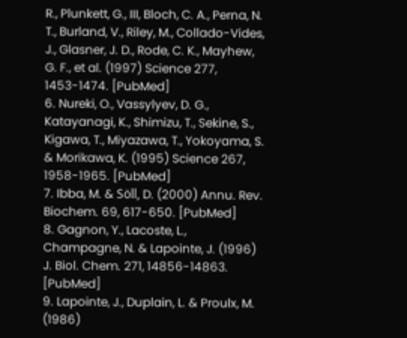R., Plunkett, G., III, Bloch, C. A., Perna, N. T., Burland, V., Riley, M., Collado-Vides, J., Glasner, J. D., Rode, C. K., Mayhew, G. F., et al. (1997) Science 277, 1453-1474. [PubMed]
6. Nureki, O., Vassylyev, D. G., Katayanagi, K., Shimizu, T., Sekine, S., Kigawa, T., Miyazawa, T., Yokoyama, S. & Morikawa, K. (1995) Science 267, 1958-1965. [PubMed]
7. Ibba, M. & Söll, D. (2000) Annu. Rev. Biochem. 69, 617-650. [PubMed]
8. Gagnon, Y., Lacoste, L., Champagne, N. & Lapointe, J. (1996) J. Biol. Chem. 271, 14856-14863. [PubMed]
9. Lapointe, J., Duplain, L. & Proulx, M. (1986)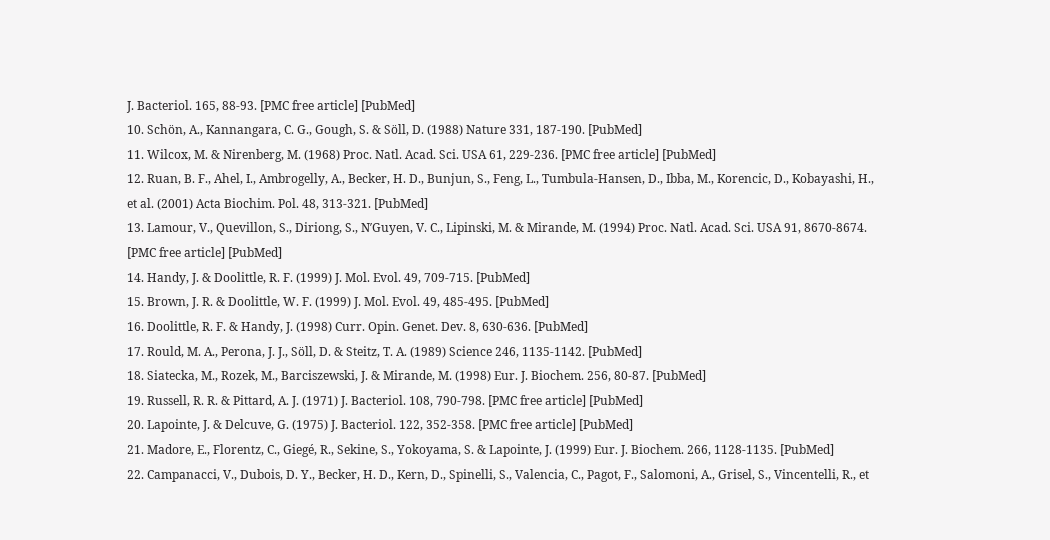J. Bacteriol. 165, 88-93. [PMC free article] [PubMed]
10. Schön, A., Kannangara, C. G., Gough, S. & Söll, D. (1988) Nature 331, 187-190. [PubMed]
11. Wilcox, M. & Nirenberg, M. (1968) Proc. Natl. Acad. Sci. USA 61, 229-236. [PMC free article] [PubMed]
12. Ruan, B. F., Ahel, I., Ambrogelly, A., Becker, H. D., Bunjun, S., Feng, L., Tumbula-Hansen, D., Ibba, M., Korencic, D., Kobayashi, H., et al. (2001) Acta Biochim. Pol. 48, 313-321. [PubMed]
13. Lamour, V., Quevillon, S., Diriong, S., N′Guyen, V. C., Lipinski, M. & Mirande, M. (1994) Proc. Natl. Acad. Sci. USA 91, 8670-8674. [PMC free article] [PubMed]
14. Handy, J. & Doolittle, R. F. (1999) J. Mol. Evol. 49, 709-715. [PubMed]
15. Brown, J. R. & Doolittle, W. F. (1999) J. Mol. Evol. 49, 485-495. [PubMed]
16. Doolittle, R. F. & Handy, J. (1998) Curr. Opin. Genet. Dev. 8, 630-636. [PubMed]
17. Rould, M. A., Perona, J. J., Söll, D. & Steitz, T. A. (1989) Science 246, 1135-1142. [PubMed]
18. Siatecka, M., Rozek, M., Barciszewski, J. & Mirande, M. (1998) Eur. J. Biochem. 256, 80-87. [PubMed]
19. Russell, R. R. & Pittard, A. J. (1971) J. Bacteriol. 108, 790-798. [PMC free article] [PubMed]
20. Lapointe, J. & Delcuve, G. (1975) J. Bacteriol. 122, 352-358. [PMC free article] [PubMed]
21. Madore, E., Florentz, C., Giegé, R., Sekine, S., Yokoyama, S. & Lapointe, J. (1999) Eur. J. Biochem. 266, 1128-1135. [PubMed]
22. Campanacci, V., Dubois, D. Y., Becker, H. D., Kern, D., Spinelli, S., Valencia, C., Pagot, F., Salomoni, A., Grisel, S., Vincentelli, R., et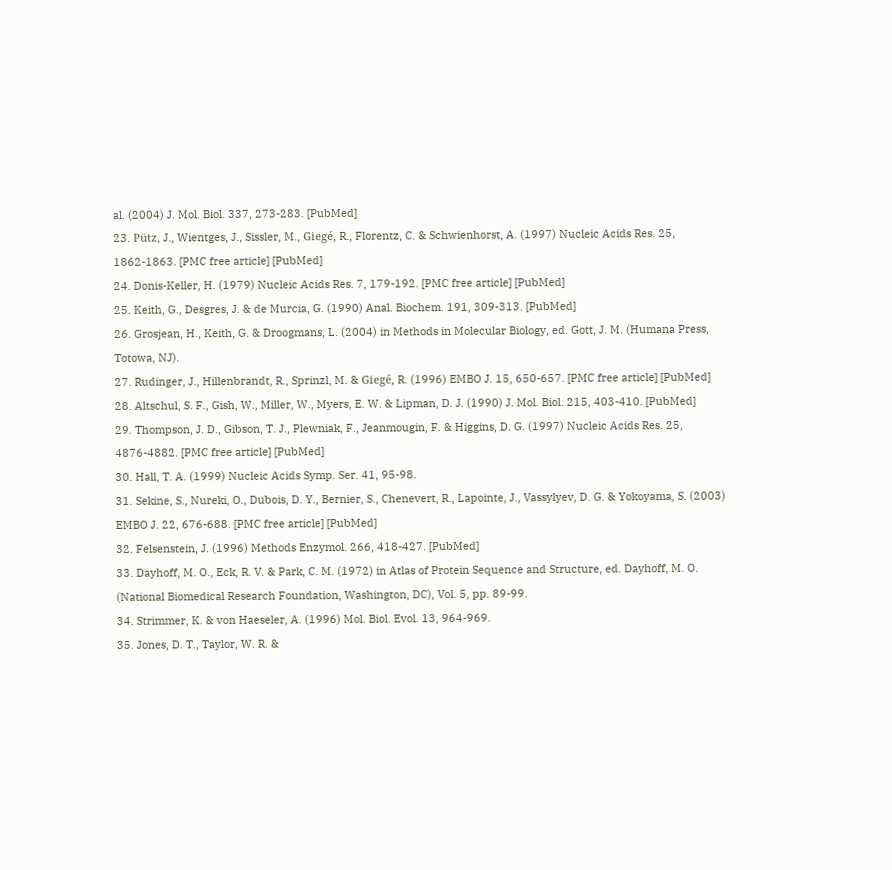al. (2004) J. Mol. Biol. 337, 273-283. [PubMed]
23. Pütz, J., Wientges, J., Sissler, M., Giegé, R., Florentz, C. & Schwienhorst, A. (1997) Nucleic Acids Res. 25, 1862-1863. [PMC free article] [PubMed]
24. Donis-Keller, H. (1979) Nucleic Acids Res. 7, 179-192. [PMC free article] [PubMed]
25. Keith, G., Desgres, J. & de Murcia, G. (1990) Anal. Biochem. 191, 309-313. [PubMed]
26. Grosjean, H., Keith, G. & Droogmans, L. (2004) in Methods in Molecular Biology, ed. Gott, J. M. (Humana Press, Totowa, NJ).
27. Rudinger, J., Hillenbrandt, R., Sprinzl, M. & Giegé, R. (1996) EMBO J. 15, 650-657. [PMC free article] [PubMed]
28. Altschul, S. F., Gish, W., Miller, W., Myers, E. W. & Lipman, D. J. (1990) J. Mol. Biol. 215, 403-410. [PubMed]
29. Thompson, J. D., Gibson, T. J., Plewniak, F., Jeanmougin, F. & Higgins, D. G. (1997) Nucleic Acids Res. 25, 4876-4882. [PMC free article] [PubMed]
30. Hall, T. A. (1999) Nucleic Acids Symp. Ser. 41, 95-98.
31. Sekine, S., Nureki, O., Dubois, D. Y., Bernier, S., Chenevert, R., Lapointe, J., Vassylyev, D. G. & Yokoyama, S. (2003) EMBO J. 22, 676-688. [PMC free article] [PubMed]
32. Felsenstein, J. (1996) Methods Enzymol. 266, 418-427. [PubMed]
33. Dayhoff, M. O., Eck, R. V. & Park, C. M. (1972) in Atlas of Protein Sequence and Structure, ed. Dayhoff, M. O. (National Biomedical Research Foundation, Washington, DC), Vol. 5, pp. 89-99.
34. Strimmer, K. & von Haeseler, A. (1996) Mol. Biol. Evol. 13, 964-969.
35. Jones, D. T., Taylor, W. R. &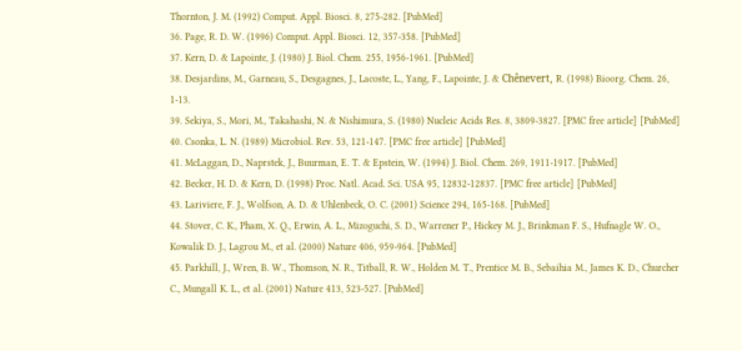Thornton, J. M. (1992) Comput. Appl. Biosci. 8, 275-282. [PubMed]
36. Page, R. D. W. (1996) Comput. Appl. Biosci. 12, 357-358. [PubMed]
37. Kern, D. & Lapointe, J. (1980) J. Biol. Chem. 255, 1956-1961. [PubMed]
38. Desjardins, M., Garneau, S., Desgagnes, J., Lacoste, L., Yang, F., Lapointe, J. & Chênevert, R. (1998) Bioorg. Chem. 26, 1-13.
39. Sekiya, S., Mori, M., Takahashi, N. & Nishimura, S. (1980) Nucleic Acids Res. 8, 3809-3827. [PMC free article] [PubMed]
40. Csonka, L. N. (1989) Microbiol. Rev. 53, 121-147. [PMC free article] [PubMed]
41. McLaggan, D., Naprstek, J., Buurman, E. T. & Epstein, W. (1994) J. Biol. Chem. 269, 1911-1917. [PubMed]
42. Becker, H. D. & Kern, D. (1998) Proc. Natl. Acad. Sci. USA 95, 12832-12837. [PMC free article] [PubMed]
43. Lariviere, F. J., Wolfson, A. D. & Uhlenbeck, O. C. (2001) Science 294, 165-168. [PubMed]
44. Stover, C. K., Pham, X. Q., Erwin, A. L., Mizoguchi, S. D., Warrener P., Hickey M. J., Brinkman F. S., Hufnagle W. O., Kowalik D. J., Lagrou M., et al. (2000) Nature 406, 959-964. [PubMed]
45. Parkhill, J., Wren, B. W., Thomson, N. R., Titball, R. W., Holden M. T., Prentice M. B., Sebaihia M., James K. D., Churcher C., Mungall K. L., et al. (2001) Nature 413, 523-527. [PubMed]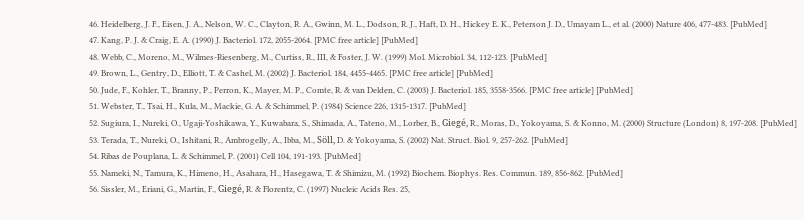46. Heidelberg, J. F., Eisen, J. A., Nelson, W. C., Clayton, R. A., Gwinn, M. L., Dodson, R. J., Haft, D. H., Hickey E. K., Peterson J. D., Umayam L., et al. (2000) Nature 406, 477-483. [PubMed]
47. Kang, P. J. & Craig, E. A. (1990) J. Bacteriol. 172, 2055-2064. [PMC free article] [PubMed]
48. Webb, C., Moreno, M., Wilmes-Riesenberg, M., Curtiss, R., III, & Foster, J. W. (1999) Mol. Microbiol. 34, 112-123. [PubMed]
49. Brown, L., Gentry, D., Elliott, T. & Cashel, M. (2002) J. Bacteriol. 184, 4455-4465. [PMC free article] [PubMed]
50. Jude, F., Kohler, T., Branny, P., Perron, K., Mayer, M. P., Comte, R. & van Delden, C. (2003) J. Bacteriol. 185, 3558-3566. [PMC free article] [PubMed]
51. Webster, T., Tsai, H., Kula, M., Mackie, G. A. & Schimmel, P. (1984) Science 226, 1315-1317. [PubMed]
52. Sugiura, I., Nureki, O., Ugaji-Yoshikawa, Y., Kuwabara, S., Shimada, A., Tateno, M., Lorber, B., Giegé, R., Moras, D., Yokoyama, S. & Konno, M. (2000) Structure (London) 8, 197-208. [PubMed]
53. Terada, T., Nureki, O., Ishitani, R., Ambrogelly, A., Ibba, M., Söll, D. & Yokoyama, S. (2002) Nat. Struct. Biol. 9, 257-262. [PubMed]
54. Ribas de Pouplana, L. & Schimmel, P. (2001) Cell 104, 191-193. [PubMed]
55. Nameki, N., Tamura, K., Himeno, H., Asahara, H., Hasegawa, T. & Shimizu, M. (1992) Biochem. Biophys. Res. Commun. 189, 856-862. [PubMed]
56. Sissler, M., Eriani, G., Martin, F., Giegé, R. & Florentz, C. (1997) Nucleic Acids Res. 25,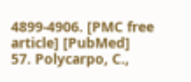4899-4906. [PMC free article] [PubMed]
57. Polycarpo, C.,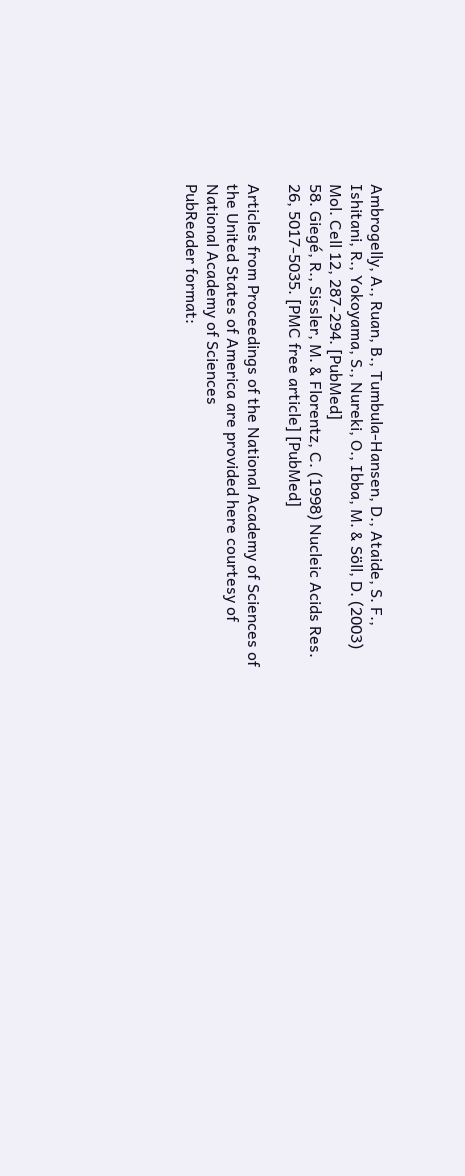Ambrogelly, A., Ruan, B., Tumbula-Hansen, D., Ataide, S. F., Ishitani, R., Yokoyama, S., Nureki, O., Ibba, M. & Söll, D. (2003) Mol. Cell 12, 287-294. [PubMed]
58. Giegé, R., Sissler, M. & Florentz, C. (1998) Nucleic Acids Res. 26, 5017-5035. [PMC free article] [PubMed]

Articles from Proceedings of the National Academy of Sciences of the United States of America are provided here courtesy of National Academy of Sciences
PubReader format: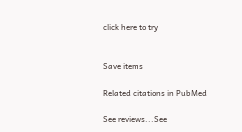click here to try


Save items

Related citations in PubMed

See reviews...See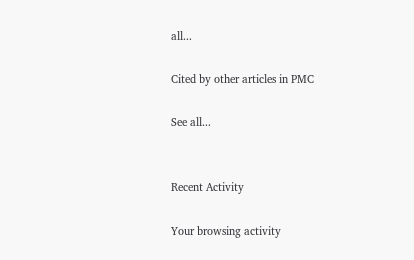all...

Cited by other articles in PMC

See all...


Recent Activity

Your browsing activity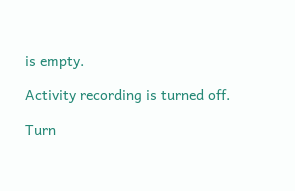is empty.

Activity recording is turned off.

Turn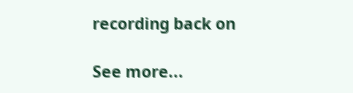recording back on

See more...